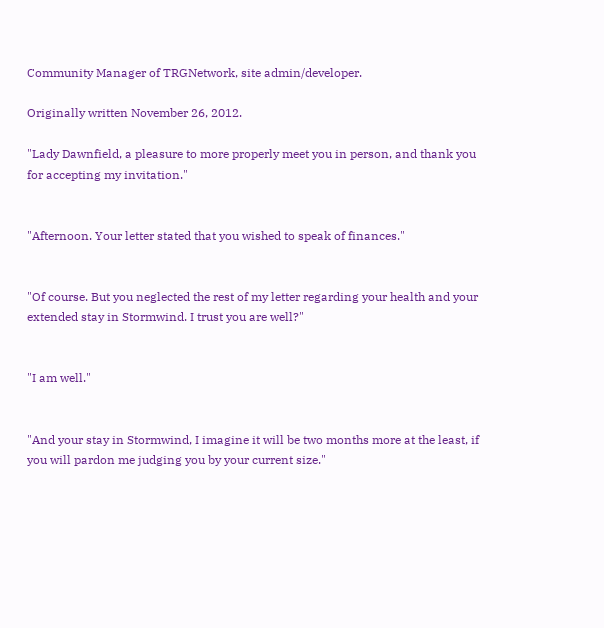Community Manager of TRGNetwork, site admin/developer.

Originally written November 26, 2012.

"Lady Dawnfield, a pleasure to more properly meet you in person, and thank you for accepting my invitation."


"Afternoon. Your letter stated that you wished to speak of finances."


"Of course. But you neglected the rest of my letter regarding your health and your extended stay in Stormwind. I trust you are well?"


"I am well."


"And your stay in Stormwind, I imagine it will be two months more at the least, if you will pardon me judging you by your current size."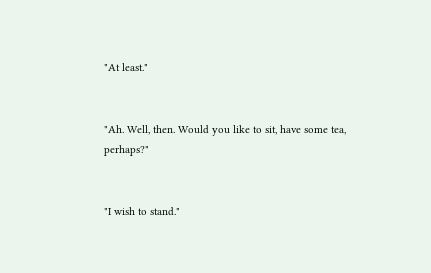"At least."


"Ah. Well, then. Would you like to sit, have some tea, perhaps?"


"I wish to stand."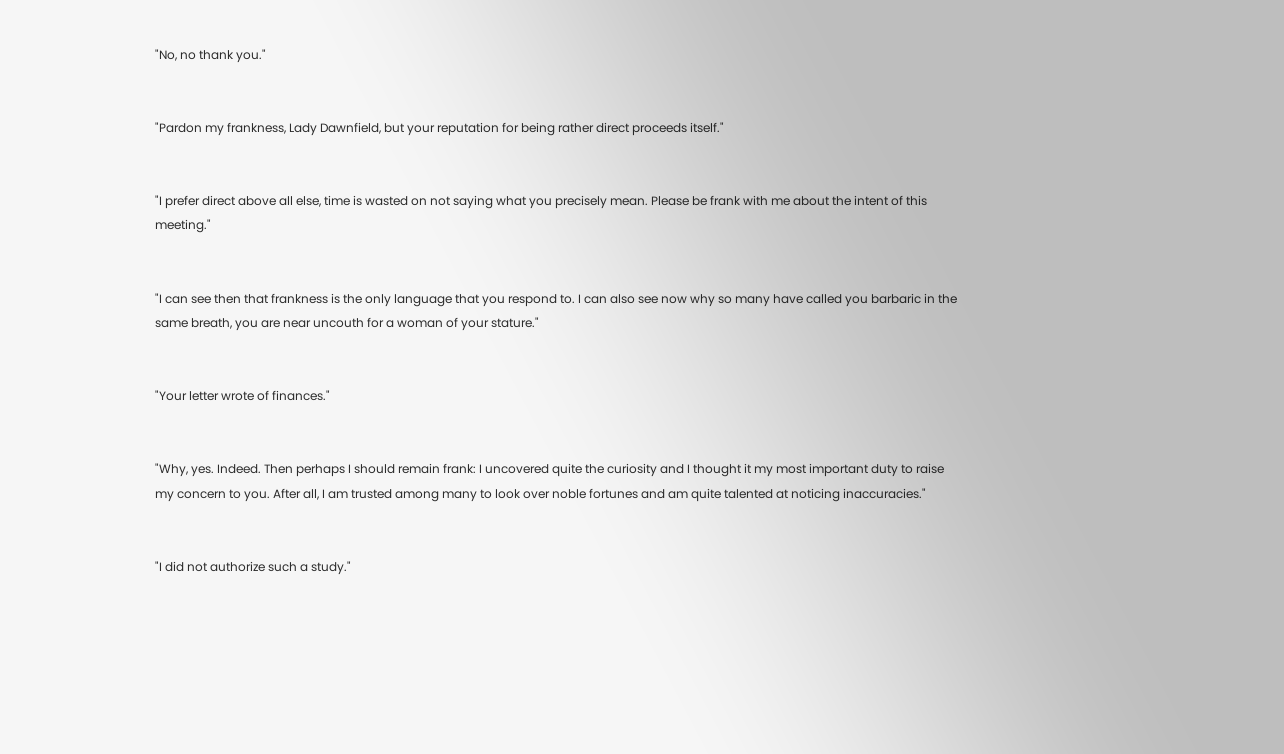"No, no thank you."


"Pardon my frankness, Lady Dawnfield, but your reputation for being rather direct proceeds itself."


"I prefer direct above all else, time is wasted on not saying what you precisely mean. Please be frank with me about the intent of this meeting."


"I can see then that frankness is the only language that you respond to. I can also see now why so many have called you barbaric in the same breath, you are near uncouth for a woman of your stature."


"Your letter wrote of finances."


"Why, yes. Indeed. Then perhaps I should remain frank: I uncovered quite the curiosity and I thought it my most important duty to raise my concern to you. After all, I am trusted among many to look over noble fortunes and am quite talented at noticing inaccuracies."


"I did not authorize such a study."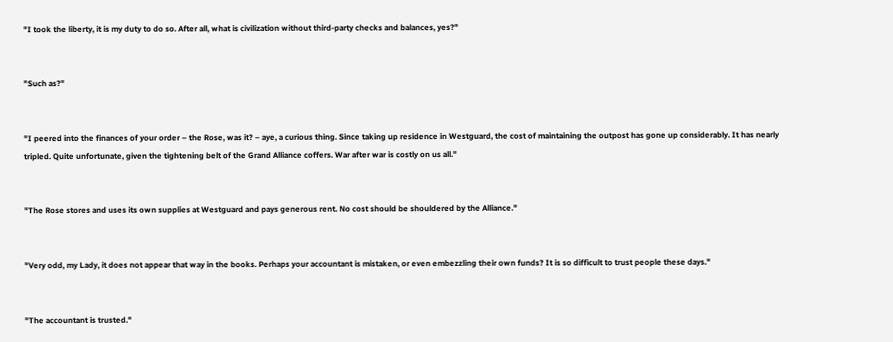"I took the liberty, it is my duty to do so. After all, what is civilization without third-party checks and balances, yes?"


"Such as?"


"I peered into the finances of your order – the Rose, was it? – aye, a curious thing. Since taking up residence in Westguard, the cost of maintaining the outpost has gone up considerably. It has nearly tripled. Quite unfortunate, given the tightening belt of the Grand Alliance coffers. War after war is costly on us all."


"The Rose stores and uses its own supplies at Westguard and pays generous rent. No cost should be shouldered by the Alliance."


"Very odd, my Lady, it does not appear that way in the books. Perhaps your accountant is mistaken, or even embezzling their own funds? It is so difficult to trust people these days."


"The accountant is trusted."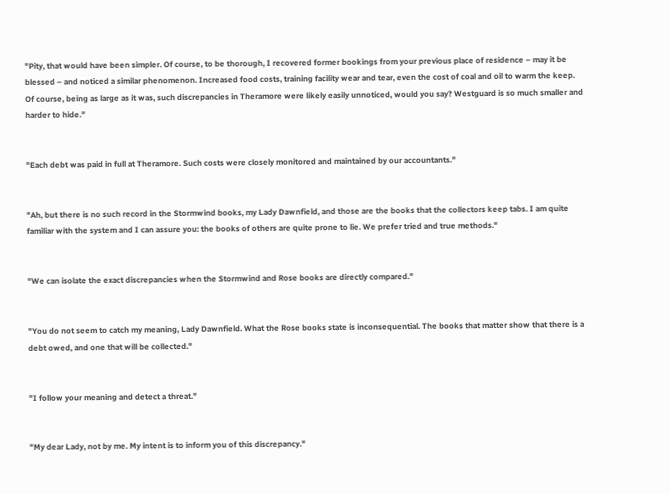"Pity, that would have been simpler. Of course, to be thorough, I recovered former bookings from your previous place of residence – may it be blessed – and noticed a similar phenomenon. Increased food costs, training facility wear and tear, even the cost of coal and oil to warm the keep. Of course, being as large as it was, such discrepancies in Theramore were likely easily unnoticed, would you say? Westguard is so much smaller and harder to hide."


"Each debt was paid in full at Theramore. Such costs were closely monitored and maintained by our accountants."


"Ah, but there is no such record in the Stormwind books, my Lady Dawnfield, and those are the books that the collectors keep tabs. I am quite familiar with the system and I can assure you: the books of others are quite prone to lie. We prefer tried and true methods."


"We can isolate the exact discrepancies when the Stormwind and Rose books are directly compared."


"You do not seem to catch my meaning, Lady Dawnfield. What the Rose books state is inconsequential. The books that matter show that there is a debt owed, and one that will be collected."


"I follow your meaning and detect a threat."


"My dear Lady, not by me. My intent is to inform you of this discrepancy."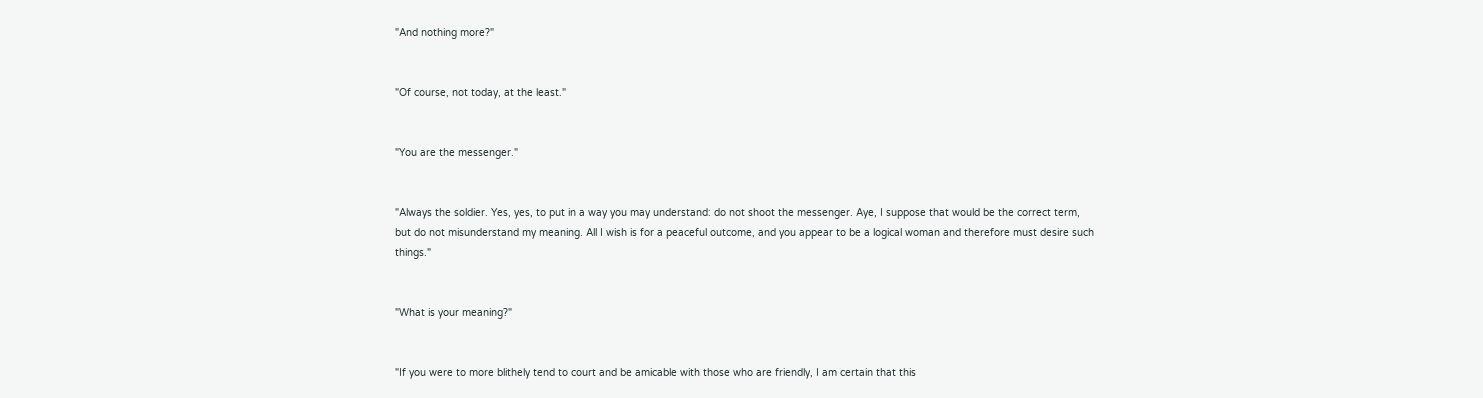"And nothing more?"


"Of course, not today, at the least."


"You are the messenger."


"Always the soldier. Yes, yes, to put in a way you may understand: do not shoot the messenger. Aye, I suppose that would be the correct term, but do not misunderstand my meaning. All I wish is for a peaceful outcome, and you appear to be a logical woman and therefore must desire such things."


"What is your meaning?"


"If you were to more blithely tend to court and be amicable with those who are friendly, I am certain that this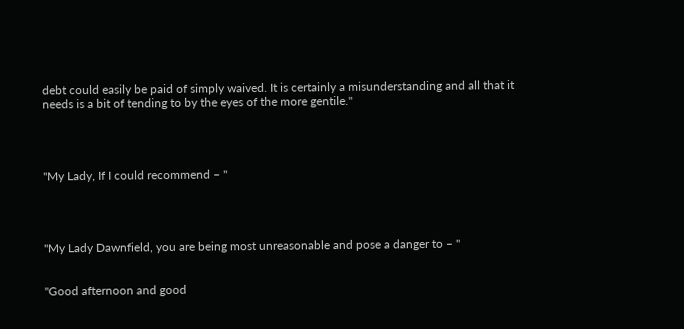debt could easily be paid of simply waived. It is certainly a misunderstanding and all that it needs is a bit of tending to by the eyes of the more gentile."




"My Lady, If I could recommend – "




"My Lady Dawnfield, you are being most unreasonable and pose a danger to – "


"Good afternoon and good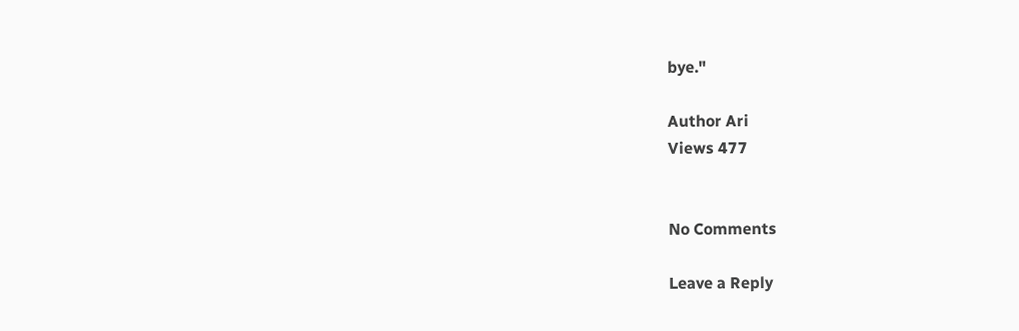bye."

Author Ari
Views 477


No Comments

Leave a Reply